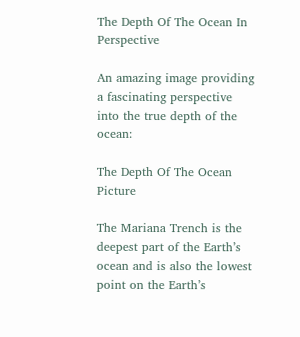The Depth Of The Ocean In Perspective

An amazing image providing a fascinating perspective into the true depth of the ocean:

The Depth Of The Ocean Picture

The Mariana Trench is the deepest part of the Earth’s ocean and is also the lowest point on the Earth’s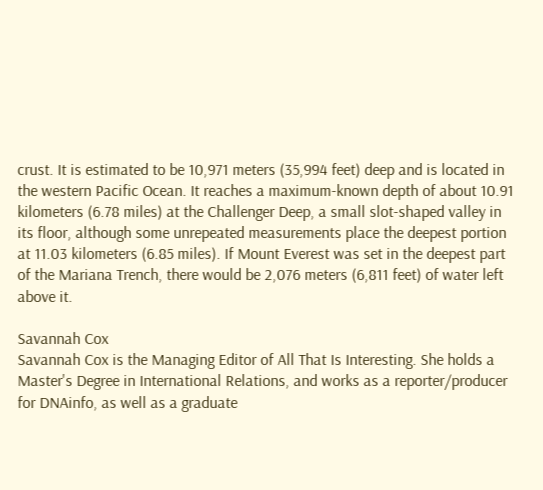crust. It is estimated to be 10,971 meters (35,994 feet) deep and is located in the western Pacific Ocean. It reaches a maximum-known depth of about 10.91 kilometers (6.78 miles) at the Challenger Deep, a small slot-shaped valley in its floor, although some unrepeated measurements place the deepest portion at 11.03 kilometers (6.85 miles). If Mount Everest was set in the deepest part of the Mariana Trench, there would be 2,076 meters (6,811 feet) of water left above it.

Savannah Cox
Savannah Cox is the Managing Editor of All That Is Interesting. She holds a Master's Degree in International Relations, and works as a reporter/producer for DNAinfo, as well as a graduate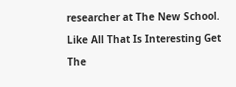researcher at The New School.
Like All That Is Interesting Get The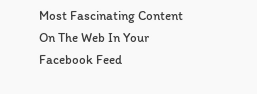Most Fascinating Content On The Web In Your Facebook Feed